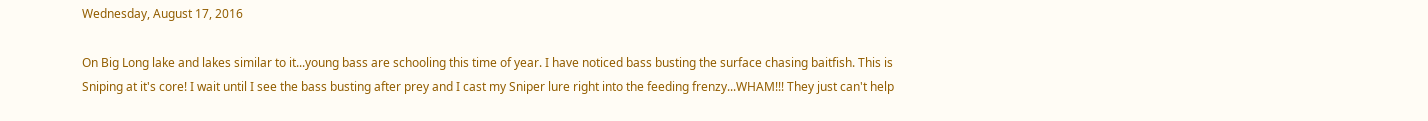Wednesday, August 17, 2016

On Big Long lake and lakes similar to it...young bass are schooling this time of year. I have noticed bass busting the surface chasing baitfish. This is Sniping at it's core! I wait until I see the bass busting after prey and I cast my Sniper lure right into the feeding frenzy...WHAM!!! They just can't help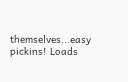themselves...easy pickins! Loads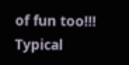of fun too!!!
Typical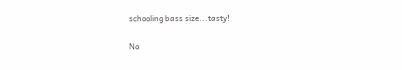schooling bass size...tasty!

No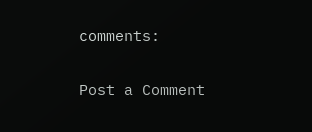comments:

Post a Comment